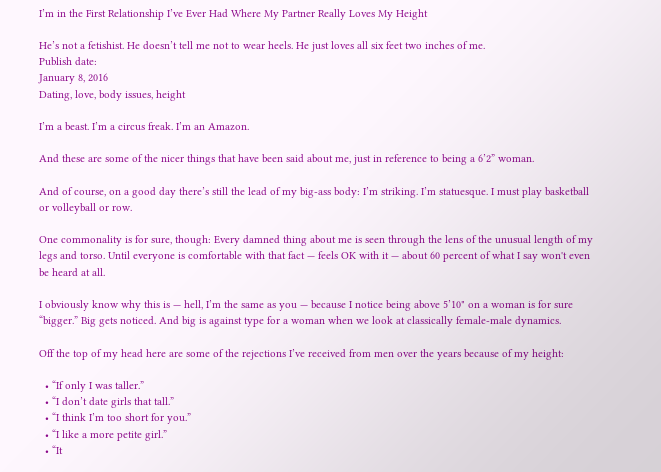I’m in the First Relationship I’ve Ever Had Where My Partner Really Loves My Height

He’s not a fetishist. He doesn’t tell me not to wear heels. He just loves all six feet two inches of me.
Publish date:
January 8, 2016
Dating, love, body issues, height

I’m a beast. I’m a circus freak. I’m an Amazon.

And these are some of the nicer things that have been said about me, just in reference to being a 6’2” woman.

And of course, on a good day there’s still the lead of my big-ass body: I’m striking. I’m statuesque. I must play basketball or volleyball or row.

One commonality is for sure, though: Every damned thing about me is seen through the lens of the unusual length of my legs and torso. Until everyone is comfortable with that fact — feels OK with it — about 60 percent of what I say won't even be heard at all.

I obviously know why this is — hell, I’m the same as you — because I notice being above 5’10" on a woman is for sure “bigger.” Big gets noticed. And big is against type for a woman when we look at classically female-male dynamics.

Off the top of my head here are some of the rejections I’ve received from men over the years because of my height:

  • “If only I was taller.”
  • “I don’t date girls that tall.”
  • “I think I’m too short for you.”
  • “I like a more petite girl.”
  • “It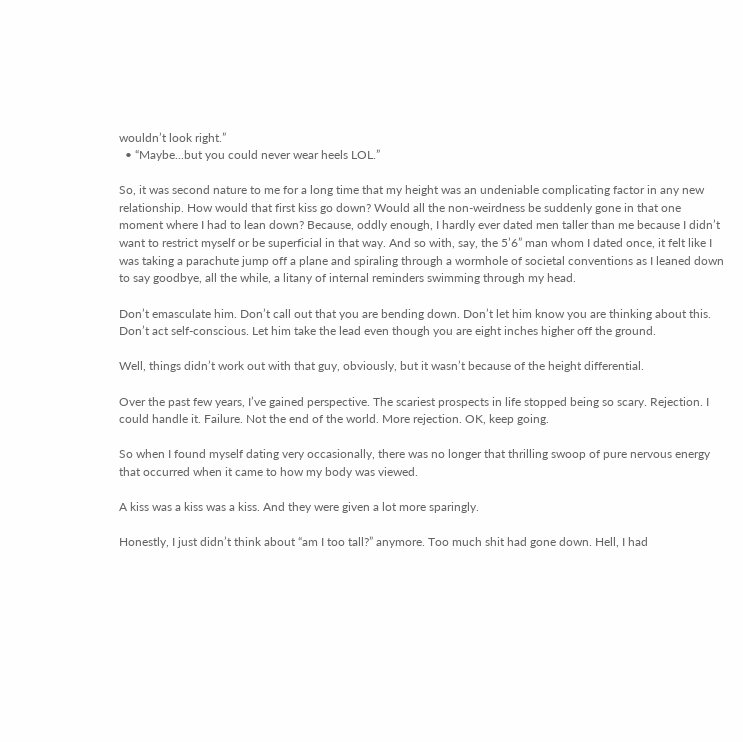wouldn’t look right.”
  • “Maybe...but you could never wear heels LOL.”

So, it was second nature to me for a long time that my height was an undeniable complicating factor in any new relationship. How would that first kiss go down? Would all the non-weirdness be suddenly gone in that one moment where I had to lean down? Because, oddly enough, I hardly ever dated men taller than me because I didn’t want to restrict myself or be superficial in that way. And so with, say, the 5’6” man whom I dated once, it felt like I was taking a parachute jump off a plane and spiraling through a wormhole of societal conventions as I leaned down to say goodbye, all the while, a litany of internal reminders swimming through my head.

Don’t emasculate him. Don’t call out that you are bending down. Don’t let him know you are thinking about this. Don’t act self-conscious. Let him take the lead even though you are eight inches higher off the ground.

Well, things didn’t work out with that guy, obviously, but it wasn’t because of the height differential.

Over the past few years, I’ve gained perspective. The scariest prospects in life stopped being so scary. Rejection. I could handle it. Failure. Not the end of the world. More rejection. OK, keep going.

So when I found myself dating very occasionally, there was no longer that thrilling swoop of pure nervous energy that occurred when it came to how my body was viewed.

A kiss was a kiss was a kiss. And they were given a lot more sparingly.

Honestly, I just didn’t think about “am I too tall?” anymore. Too much shit had gone down. Hell, I had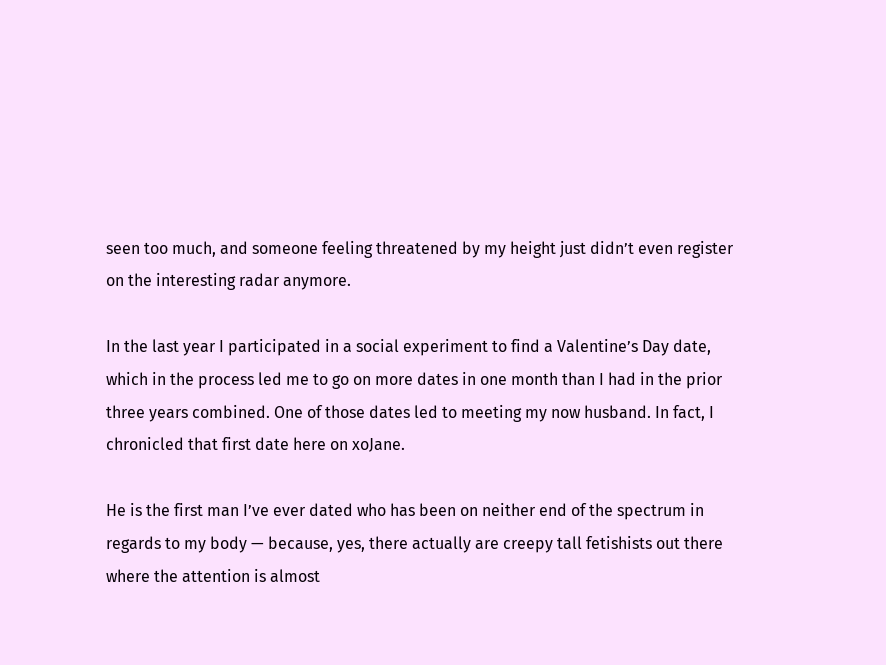seen too much, and someone feeling threatened by my height just didn’t even register on the interesting radar anymore.

In the last year I participated in a social experiment to find a Valentine’s Day date, which in the process led me to go on more dates in one month than I had in the prior three years combined. One of those dates led to meeting my now husband. In fact, I chronicled that first date here on xoJane.

He is the first man I’ve ever dated who has been on neither end of the spectrum in regards to my body — because, yes, there actually are creepy tall fetishists out there where the attention is almost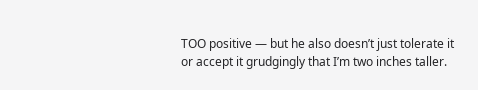TOO positive — but he also doesn’t just tolerate it or accept it grudgingly that I’m two inches taller.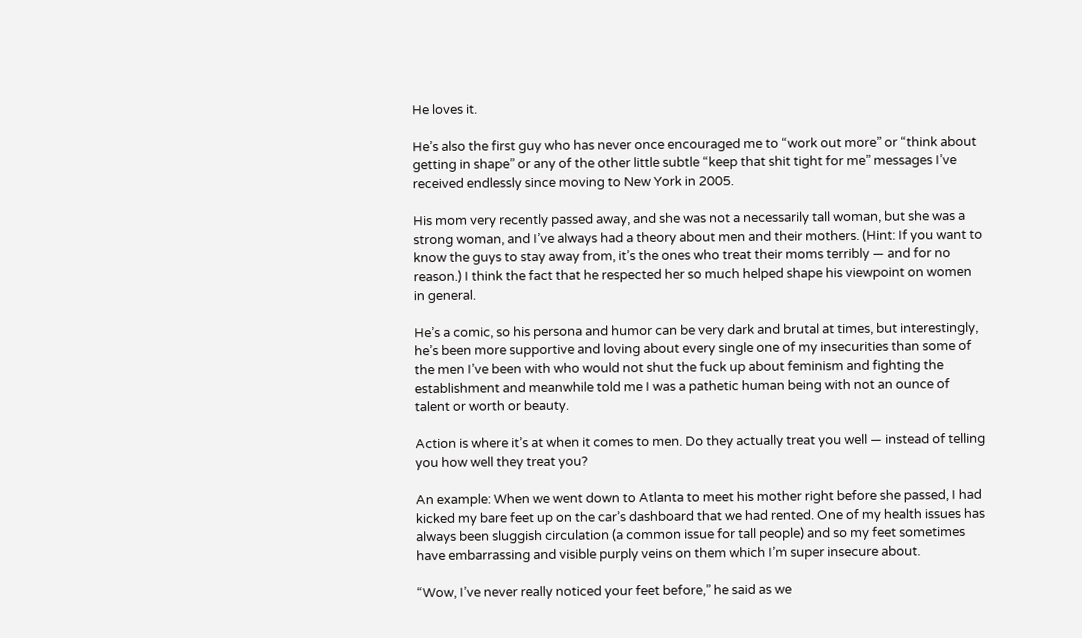He loves it.

He’s also the first guy who has never once encouraged me to “work out more” or “think about getting in shape” or any of the other little subtle “keep that shit tight for me” messages I’ve received endlessly since moving to New York in 2005.

His mom very recently passed away, and she was not a necessarily tall woman, but she was a strong woman, and I’ve always had a theory about men and their mothers. (Hint: If you want to know the guys to stay away from, it’s the ones who treat their moms terribly — and for no reason.) I think the fact that he respected her so much helped shape his viewpoint on women in general.

He’s a comic, so his persona and humor can be very dark and brutal at times, but interestingly, he’s been more supportive and loving about every single one of my insecurities than some of the men I’ve been with who would not shut the fuck up about feminism and fighting the establishment and meanwhile told me I was a pathetic human being with not an ounce of talent or worth or beauty.

Action is where it’s at when it comes to men. Do they actually treat you well — instead of telling you how well they treat you?

An example: When we went down to Atlanta to meet his mother right before she passed, I had kicked my bare feet up on the car’s dashboard that we had rented. One of my health issues has always been sluggish circulation (a common issue for tall people) and so my feet sometimes have embarrassing and visible purply veins on them which I’m super insecure about.

“Wow, I’ve never really noticed your feet before,” he said as we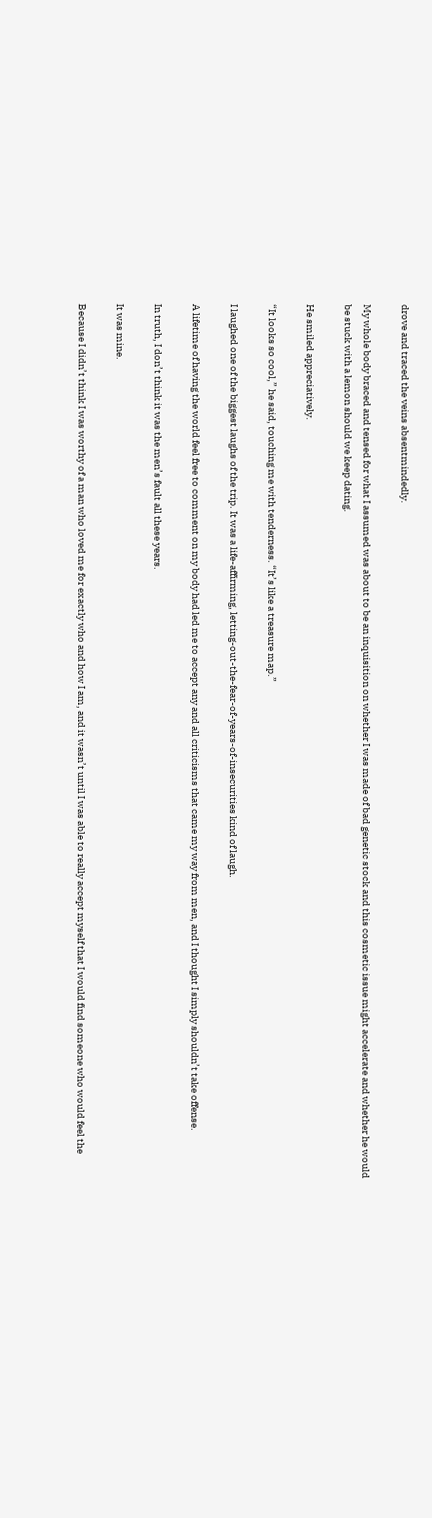drove and traced the veins absentmindedly.

My whole body braced and tensed for what I assumed was about to be an inquisition on whether I was made of bad genetic stock and this cosmetic issue might accelerate and whether he would be stuck with a lemon should we keep dating.

He smiled appreciatively.

“It looks so cool,” he said, touching me with tenderness. “It’s like a treasure map.”

I laughed one of the biggest laughs of the trip. It was a life-affirming, letting-out-the-fear-of-years-of-insecurities kind of laugh.

A lifetime of having the world feel free to comment on my body had led me to accept any and all criticisms that came my way from men, and I thought I simply shouldn’t take offense.

In truth, I don’t think it was the men’s fault all these years.

It was mine.

Because I didn’t think I was worthy of a man who loved me for exactly who and how I am, and it wasn’t until I was able to really accept myself that I would find someone who would feel the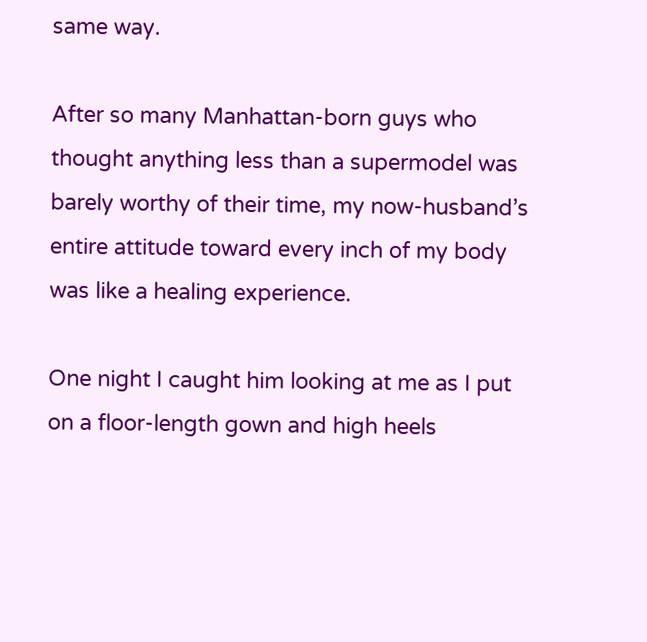same way.

After so many Manhattan-born guys who thought anything less than a supermodel was barely worthy of their time, my now-husband’s entire attitude toward every inch of my body was like a healing experience.

One night I caught him looking at me as I put on a floor-length gown and high heels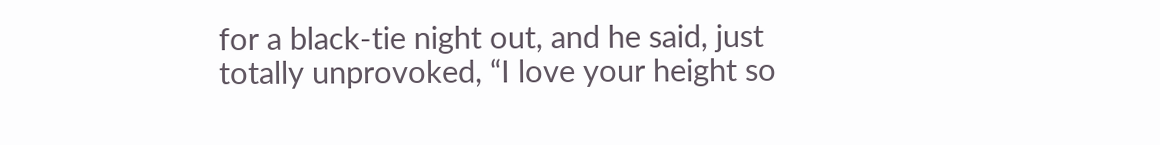for a black-tie night out, and he said, just totally unprovoked, “I love your height so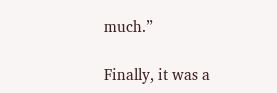much.”

Finally, it was a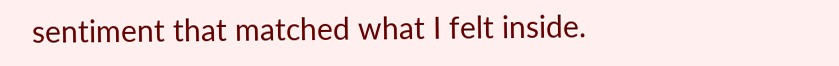sentiment that matched what I felt inside.